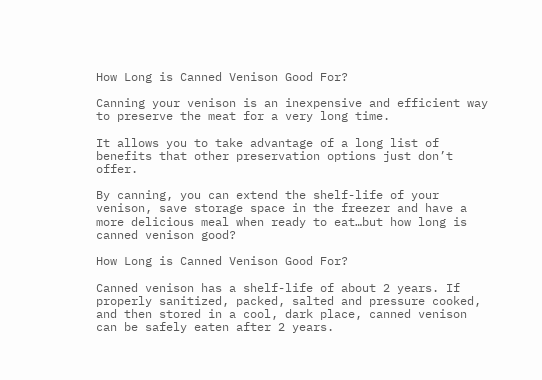How Long is Canned Venison Good For?

Canning your venison is an inexpensive and efficient way to preserve the meat for a very long time.

It allows you to take advantage of a long list of benefits that other preservation options just don’t offer.

By canning, you can extend the shelf-life of your venison, save storage space in the freezer and have a more delicious meal when ready to eat…but how long is canned venison good?

How Long is Canned Venison Good For?

Canned venison has a shelf-life of about 2 years. If properly sanitized, packed, salted and pressure cooked, and then stored in a cool, dark place, canned venison can be safely eaten after 2 years.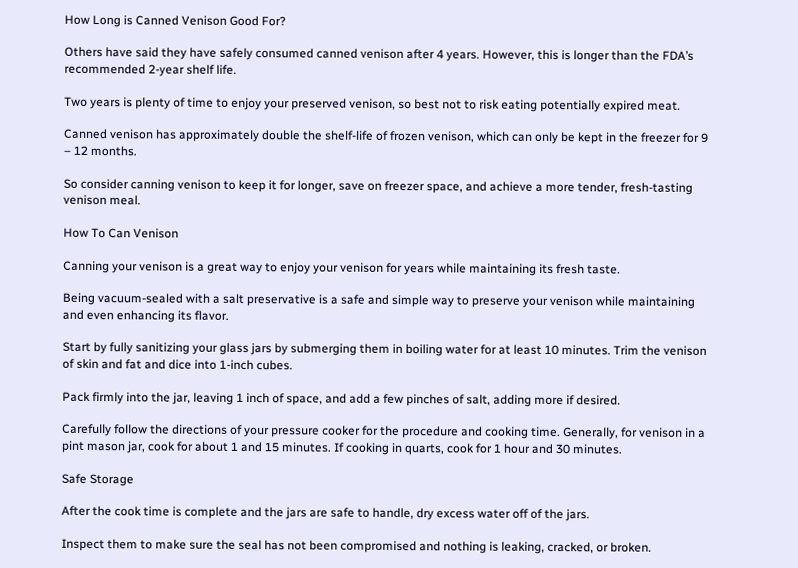How Long is Canned Venison Good For?

Others have said they have safely consumed canned venison after 4 years. However, this is longer than the FDA’s recommended 2-year shelf life.

Two years is plenty of time to enjoy your preserved venison, so best not to risk eating potentially expired meat.

Canned venison has approximately double the shelf-life of frozen venison, which can only be kept in the freezer for 9 – 12 months.

So consider canning venison to keep it for longer, save on freezer space, and achieve a more tender, fresh-tasting venison meal.

How To Can Venison

Canning your venison is a great way to enjoy your venison for years while maintaining its fresh taste.

Being vacuum-sealed with a salt preservative is a safe and simple way to preserve your venison while maintaining and even enhancing its flavor.

Start by fully sanitizing your glass jars by submerging them in boiling water for at least 10 minutes. Trim the venison of skin and fat and dice into 1-inch cubes.

Pack firmly into the jar, leaving 1 inch of space, and add a few pinches of salt, adding more if desired.

Carefully follow the directions of your pressure cooker for the procedure and cooking time. Generally, for venison in a pint mason jar, cook for about 1 and 15 minutes. If cooking in quarts, cook for 1 hour and 30 minutes.

Safe Storage

After the cook time is complete and the jars are safe to handle, dry excess water off of the jars.

Inspect them to make sure the seal has not been compromised and nothing is leaking, cracked, or broken.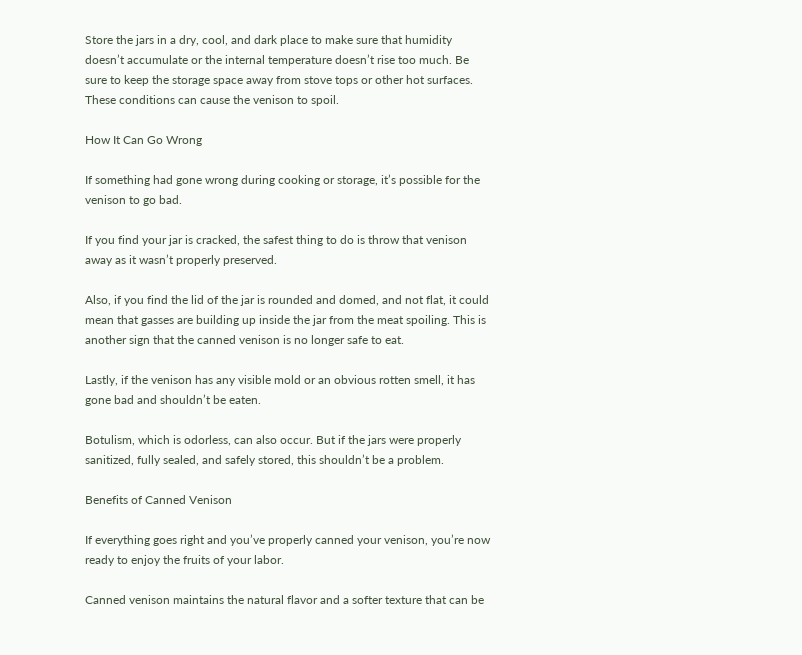Store the jars in a dry, cool, and dark place to make sure that humidity doesn’t accumulate or the internal temperature doesn’t rise too much. Be sure to keep the storage space away from stove tops or other hot surfaces. These conditions can cause the venison to spoil.

How It Can Go Wrong

If something had gone wrong during cooking or storage, it’s possible for the venison to go bad.

If you find your jar is cracked, the safest thing to do is throw that venison away as it wasn’t properly preserved.

Also, if you find the lid of the jar is rounded and domed, and not flat, it could mean that gasses are building up inside the jar from the meat spoiling. This is another sign that the canned venison is no longer safe to eat.

Lastly, if the venison has any visible mold or an obvious rotten smell, it has gone bad and shouldn’t be eaten.

Botulism, which is odorless, can also occur. But if the jars were properly sanitized, fully sealed, and safely stored, this shouldn’t be a problem.

Benefits of Canned Venison

If everything goes right and you’ve properly canned your venison, you’re now ready to enjoy the fruits of your labor.

Canned venison maintains the natural flavor and a softer texture that can be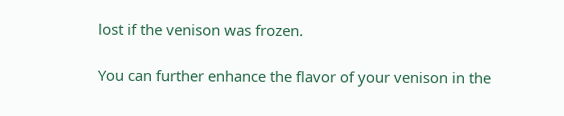lost if the venison was frozen.

You can further enhance the flavor of your venison in the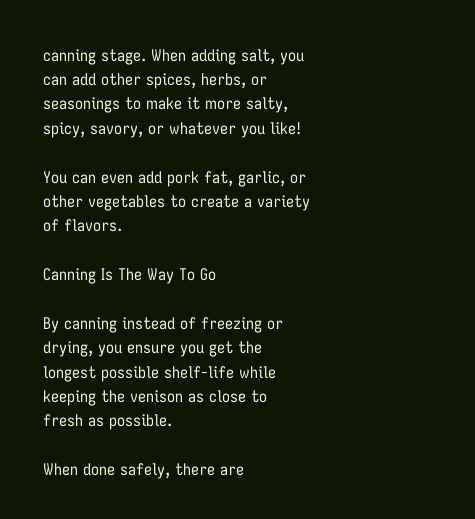canning stage. When adding salt, you can add other spices, herbs, or seasonings to make it more salty, spicy, savory, or whatever you like!

You can even add pork fat, garlic, or other vegetables to create a variety of flavors.

Canning Is The Way To Go

By canning instead of freezing or drying, you ensure you get the longest possible shelf-life while keeping the venison as close to fresh as possible.

When done safely, there are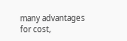many advantages for cost,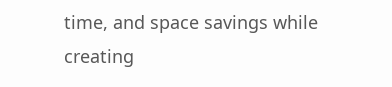time, and space savings while creating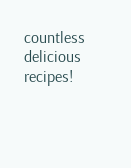countless delicious recipes!